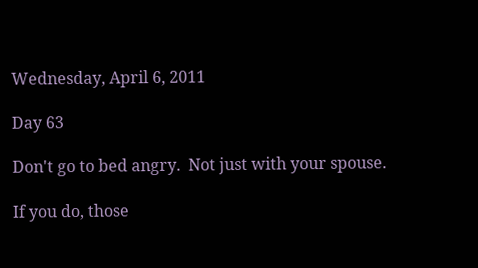Wednesday, April 6, 2011

Day 63

Don't go to bed angry.  Not just with your spouse.

If you do, those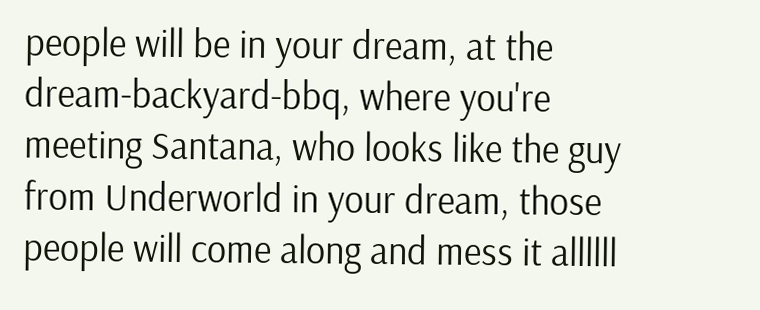people will be in your dream, at the dream-backyard-bbq, where you're meeting Santana, who looks like the guy from Underworld in your dream, those people will come along and mess it allllll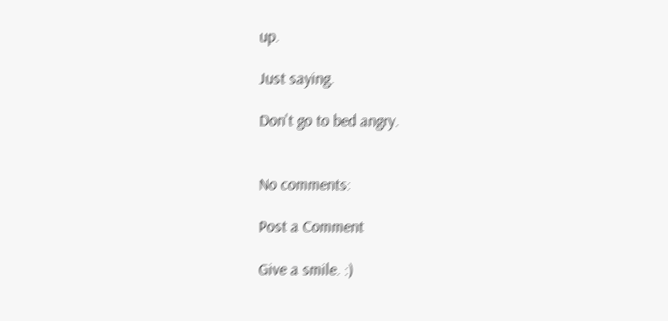up.

Just saying.

Don't go to bed angry.


No comments:

Post a Comment

Give a smile. :)